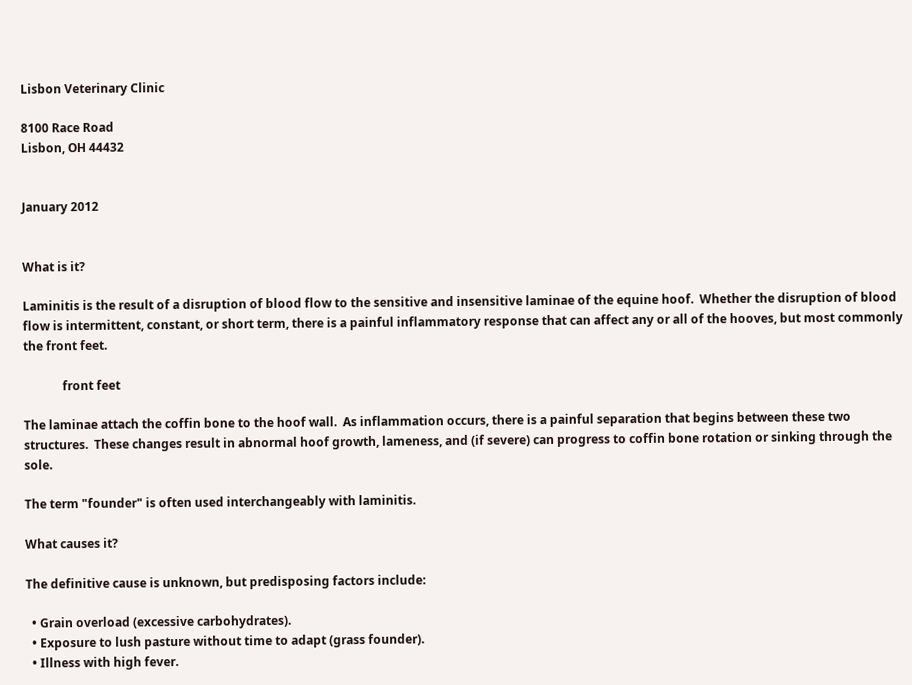Lisbon Veterinary Clinic

8100 Race Road
Lisbon, OH 44432


January 2012


What is it?

Laminitis is the result of a disruption of blood flow to the sensitive and insensitive laminae of the equine hoof.  Whether the disruption of blood flow is intermittent, constant, or short term, there is a painful inflammatory response that can affect any or all of the hooves, but most commonly the front feet.

             front feet

The laminae attach the coffin bone to the hoof wall.  As inflammation occurs, there is a painful separation that begins between these two structures.  These changes result in abnormal hoof growth, lameness, and (if severe) can progress to coffin bone rotation or sinking through the sole.

The term "founder" is often used interchangeably with laminitis.

What causes it?

The definitive cause is unknown, but predisposing factors include:

  • Grain overload (excessive carbohydrates).
  • Exposure to lush pasture without time to adapt (grass founder).
  • Illness with high fever.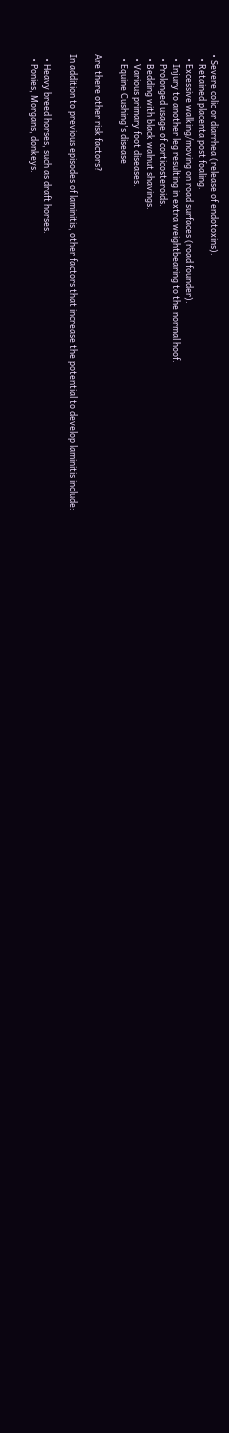• Severe colic or diarrhea (release of endotoxins).
  • Retained placenta post foaling.
  • Excessive walking/moving on road surfaces (road founder).
  • Injury to another leg resulting in extra weightbearing to the normal hoof.
  • Prolonged usage of corticosteroids.
  • Bedding with black walnut shavings.
  • Various primary foot diseases.
  • Equine Cushing's disease

Are there other risk factors?

In addition to previous episodes of laminitis, other factors that increase the potential to develop laminitis include:

  • Heavy breed horses, such as draft horses.
  • Ponies, Morgans, donkeys.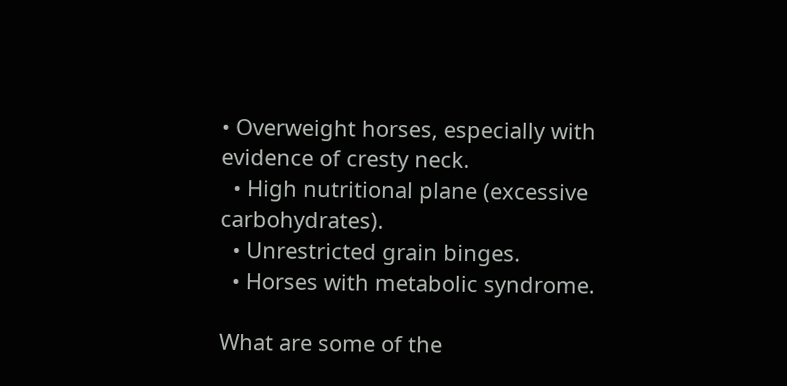• Overweight horses, especially with evidence of cresty neck.
  • High nutritional plane (excessive carbohydrates).
  • Unrestricted grain binges.
  • Horses with metabolic syndrome.

What are some of the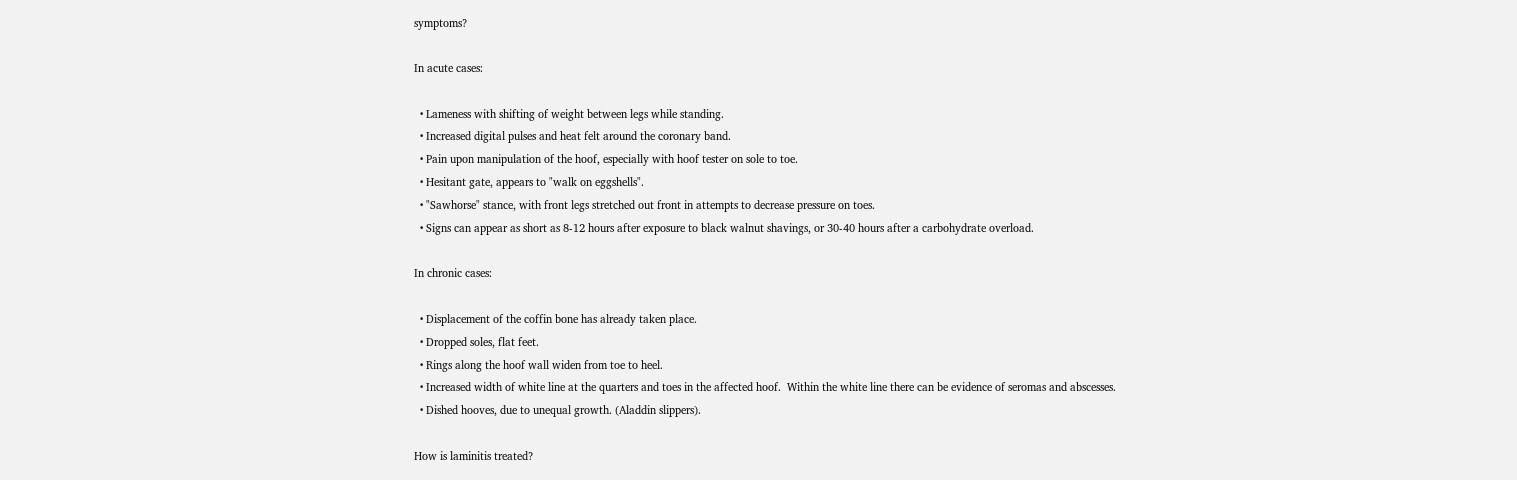symptoms?

In acute cases:

  • Lameness with shifting of weight between legs while standing.
  • Increased digital pulses and heat felt around the coronary band.
  • Pain upon manipulation of the hoof, especially with hoof tester on sole to toe.
  • Hesitant gate, appears to "walk on eggshells".
  • "Sawhorse" stance, with front legs stretched out front in attempts to decrease pressure on toes.
  • Signs can appear as short as 8-12 hours after exposure to black walnut shavings, or 30-40 hours after a carbohydrate overload.

In chronic cases:

  • Displacement of the coffin bone has already taken place.
  • Dropped soles, flat feet.
  • Rings along the hoof wall widen from toe to heel.
  • Increased width of white line at the quarters and toes in the affected hoof.  Within the white line there can be evidence of seromas and abscesses.
  • Dished hooves, due to unequal growth. (Aladdin slippers).

How is laminitis treated?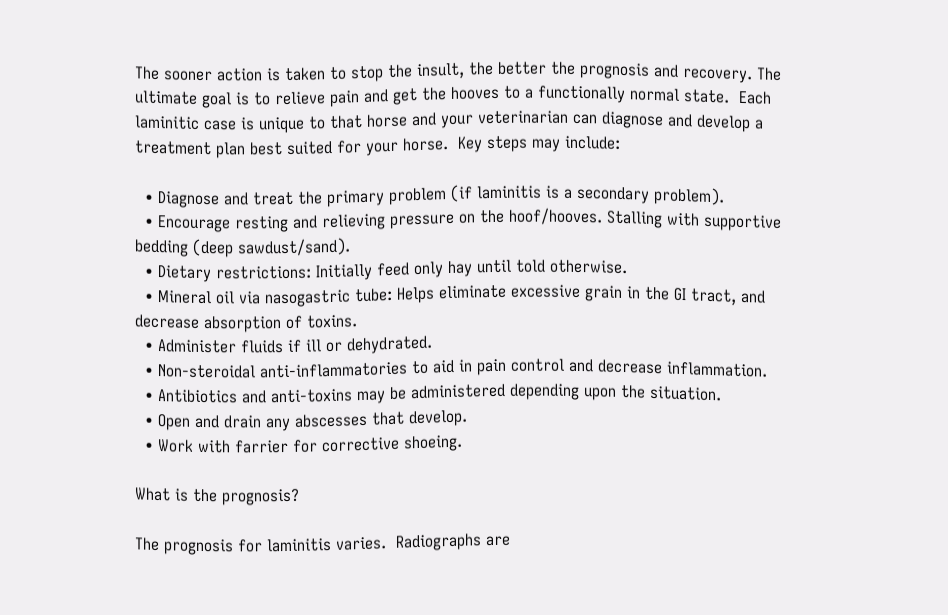The sooner action is taken to stop the insult, the better the prognosis and recovery. The ultimate goal is to relieve pain and get the hooves to a functionally normal state.  Each laminitic case is unique to that horse and your veterinarian can diagnose and develop a treatment plan best suited for your horse.  Key steps may include:

  • Diagnose and treat the primary problem (if laminitis is a secondary problem).
  • Encourage resting and relieving pressure on the hoof/hooves. Stalling with supportive bedding (deep sawdust/sand).
  • Dietary restrictions: Initially feed only hay until told otherwise.
  • Mineral oil via nasogastric tube: Helps eliminate excessive grain in the GI tract, and decrease absorption of toxins.
  • Administer fluids if ill or dehydrated.
  • Non-steroidal anti-inflammatories to aid in pain control and decrease inflammation.
  • Antibiotics and anti-toxins may be administered depending upon the situation.
  • Open and drain any abscesses that develop.
  • Work with farrier for corrective shoeing.

What is the prognosis?

The prognosis for laminitis varies.  Radiographs are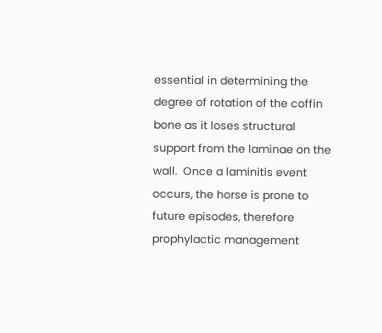essential in determining the degree of rotation of the coffin bone as it loses structural support from the laminae on the wall.  Once a laminitis event occurs, the horse is prone to future episodes, therefore prophylactic management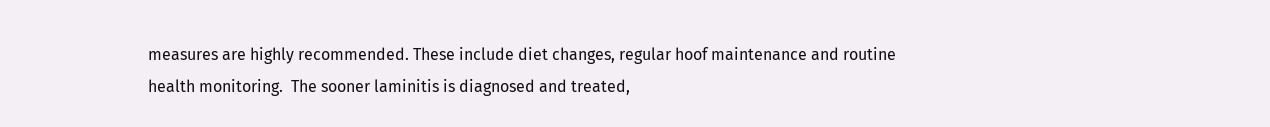measures are highly recommended. These include diet changes, regular hoof maintenance and routine health monitoring.  The sooner laminitis is diagnosed and treated,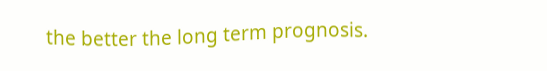the better the long term prognosis.